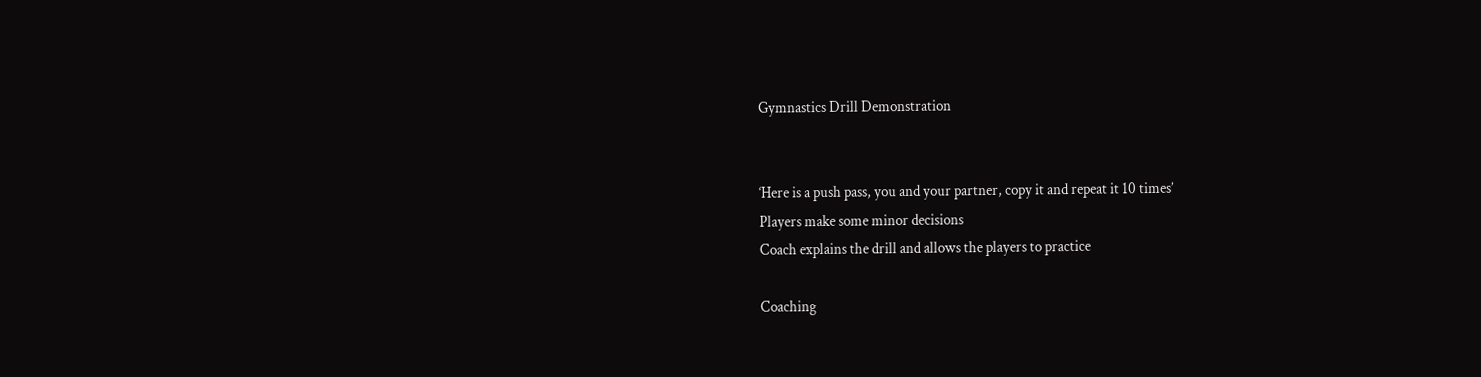Gymnastics Drill Demonstration


‘Here is a push pass, you and your partner, copy it and repeat it 10 times’
Players make some minor decisions
Coach explains the drill and allows the players to practice

Coaching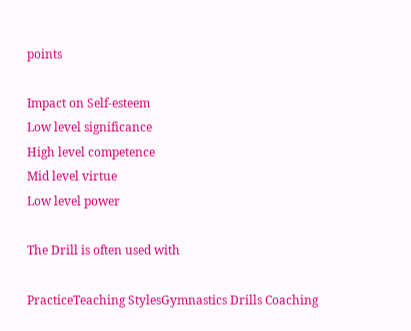points

Impact on Self-esteem
Low level significance
High level competence
Mid level virtue
Low level power

The Drill is often used with

PracticeTeaching StylesGymnastics Drills Coaching